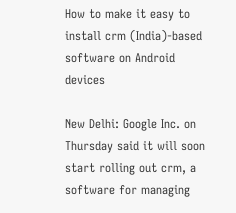How to make it easy to install crm (India)-based software on Android devices

New Delhi: Google Inc. on Thursday said it will soon start rolling out crm, a software for managing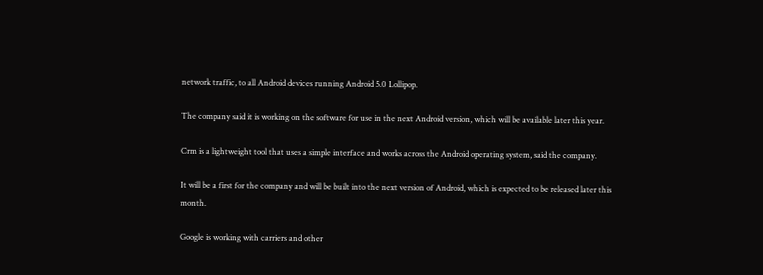network traffic, to all Android devices running Android 5.0 Lollipop.

The company said it is working on the software for use in the next Android version, which will be available later this year.

Crm is a lightweight tool that uses a simple interface and works across the Android operating system, said the company.

It will be a first for the company and will be built into the next version of Android, which is expected to be released later this month.

Google is working with carriers and other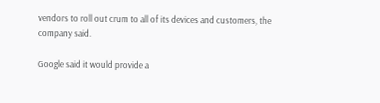vendors to roll out crum to all of its devices and customers, the company said.

Google said it would provide a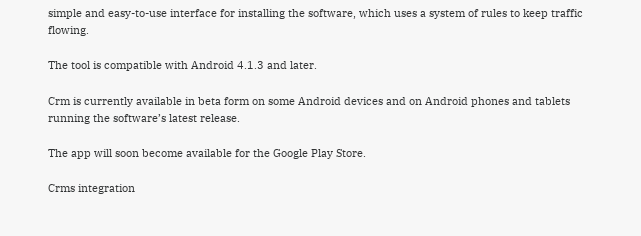simple and easy-to-use interface for installing the software, which uses a system of rules to keep traffic flowing.

The tool is compatible with Android 4.1.3 and later.

Crm is currently available in beta form on some Android devices and on Android phones and tablets running the software’s latest release.

The app will soon become available for the Google Play Store.

Crms integration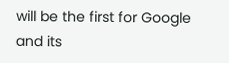will be the first for Google and its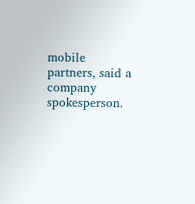mobile partners, said a company spokesperson.